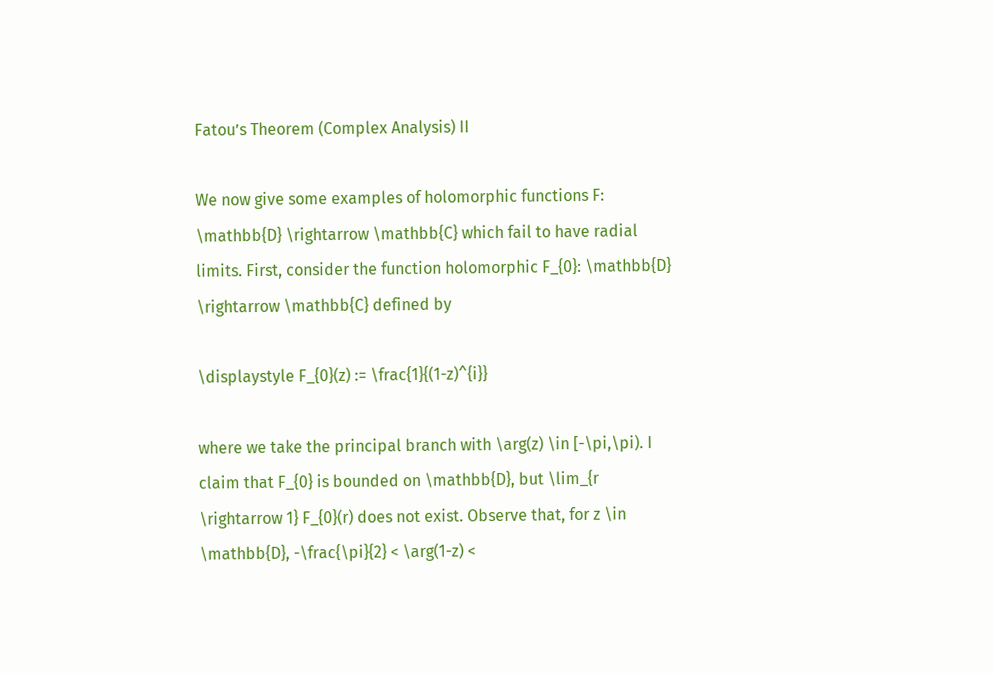Fatou’s Theorem (Complex Analysis) II

We now give some examples of holomorphic functions F: \mathbb{D} \rightarrow \mathbb{C} which fail to have radial limits. First, consider the function holomorphic F_{0}: \mathbb{D} \rightarrow \mathbb{C} defined by

\displaystyle F_{0}(z) := \frac{1}{(1-z)^{i}}

where we take the principal branch with \arg(z) \in [-\pi,\pi). I claim that F_{0} is bounded on \mathbb{D}, but \lim_{r \rightarrow 1} F_{0}(r) does not exist. Observe that, for z \in \mathbb{D}, -\frac{\pi}{2} < \arg(1-z) <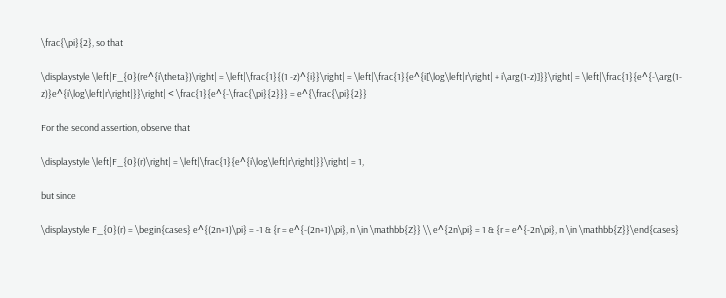\frac{\pi}{2}, so that

\displaystyle \left|F_{0}(re^{i\theta})\right| = \left|\frac{1}{(1 -z)^{i}}\right| = \left|\frac{1}{e^{i[\log\left|r\right| + i\arg(1-z)]}}\right| = \left|\frac{1}{e^{-\arg(1-z)}e^{i\log\left|r\right|}}\right| < \frac{1}{e^{-\frac{\pi}{2}}} = e^{\frac{\pi}{2}}

For the second assertion, observe that

\displaystyle \left|F_{0}(r)\right| = \left|\frac{1}{e^{i\log\left|r\right|}}\right| = 1,

but since

\displaystyle F_{0}(r) = \begin{cases} e^{(2n+1)\pi} = -1 & {r = e^{-(2n+1)\pi}, n \in \mathbb{Z}} \\ e^{2n\pi} = 1 & {r = e^{-2n\pi}, n \in \mathbb{Z}}\end{cases}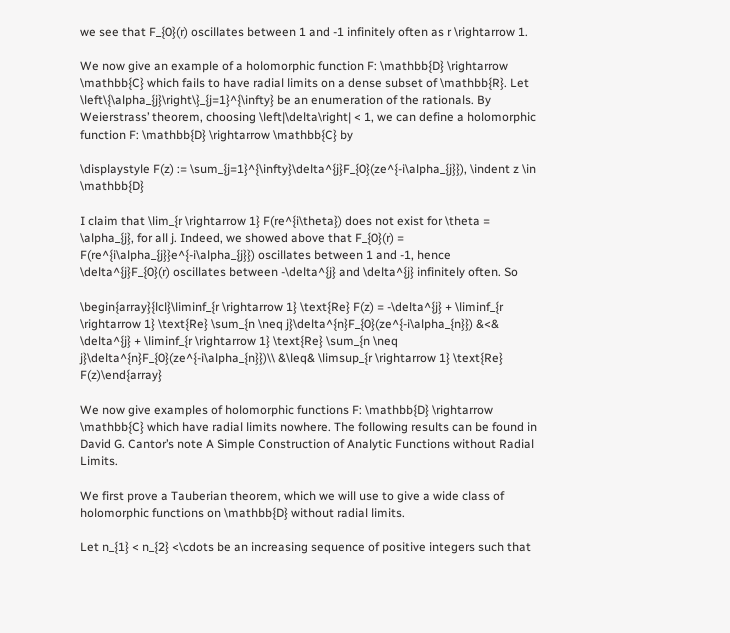we see that F_{0}(r) oscillates between 1 and -1 infinitely often as r \rightarrow 1.

We now give an example of a holomorphic function F: \mathbb{D} \rightarrow \mathbb{C} which fails to have radial limits on a dense subset of \mathbb{R}. Let \left\{\alpha_{j}\right\}_{j=1}^{\infty} be an enumeration of the rationals. By Weierstrass’ theorem, choosing \left|\delta\right| < 1, we can define a holomorphic function F: \mathbb{D} \rightarrow \mathbb{C} by

\displaystyle F(z) := \sum_{j=1}^{\infty}\delta^{j}F_{0}(ze^{-i\alpha_{j}}), \indent z \in \mathbb{D}

I claim that \lim_{r \rightarrow 1} F(re^{i\theta}) does not exist for \theta = \alpha_{j}, for all j. Indeed, we showed above that F_{0}(r) = F(re^{i\alpha_{j}}e^{-i\alpha_{j}}) oscillates between 1 and -1, hence \delta^{j}F_{0}(r) oscillates between -\delta^{j} and \delta^{j} infinitely often. So

\begin{array}{lcl}\liminf_{r \rightarrow 1} \text{Re} F(z) = -\delta^{j} + \liminf_{r \rightarrow 1} \text{Re} \sum_{n \neq j}\delta^{n}F_{0}(ze^{-i\alpha_{n}}) &<& \delta^{j} + \liminf_{r \rightarrow 1} \text{Re} \sum_{n \neq j}\delta^{n}F_{0}(ze^{-i\alpha_{n}})\\ &\leq& \limsup_{r \rightarrow 1} \text{Re} F(z)\end{array}

We now give examples of holomorphic functions F: \mathbb{D} \rightarrow \mathbb{C} which have radial limits nowhere. The following results can be found in David G. Cantor’s note A Simple Construction of Analytic Functions without Radial Limits.

We first prove a Tauberian theorem, which we will use to give a wide class of holomorphic functions on \mathbb{D} without radial limits.

Let n_{1} < n_{2} <\cdots be an increasing sequence of positive integers such that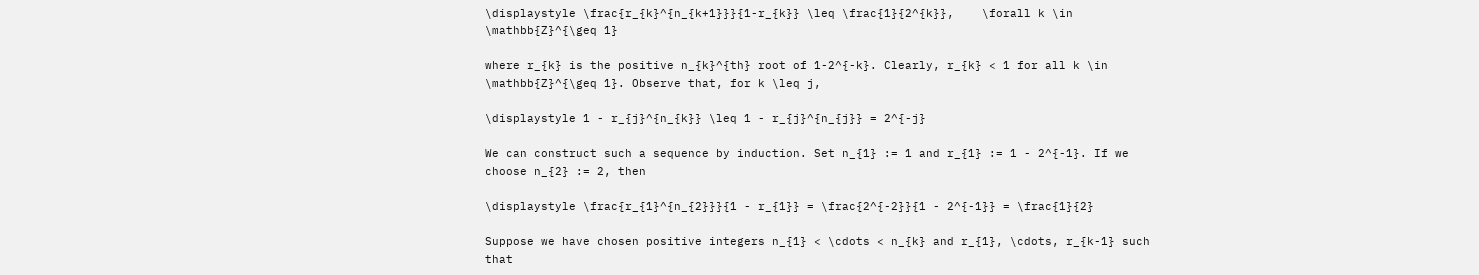\displaystyle \frac{r_{k}^{n_{k+1}}}{1-r_{k}} \leq \frac{1}{2^{k}},    \forall k \in \mathbb{Z}^{\geq 1}

where r_{k} is the positive n_{k}^{th} root of 1-2^{-k}. Clearly, r_{k} < 1 for all k \in \mathbb{Z}^{\geq 1}. Observe that, for k \leq j,

\displaystyle 1 - r_{j}^{n_{k}} \leq 1 - r_{j}^{n_{j}} = 2^{-j}

We can construct such a sequence by induction. Set n_{1} := 1 and r_{1} := 1 - 2^{-1}. If we choose n_{2} := 2, then

\displaystyle \frac{r_{1}^{n_{2}}}{1 - r_{1}} = \frac{2^{-2}}{1 - 2^{-1}} = \frac{1}{2}

Suppose we have chosen positive integers n_{1} < \cdots < n_{k} and r_{1}, \cdots, r_{k-1} such that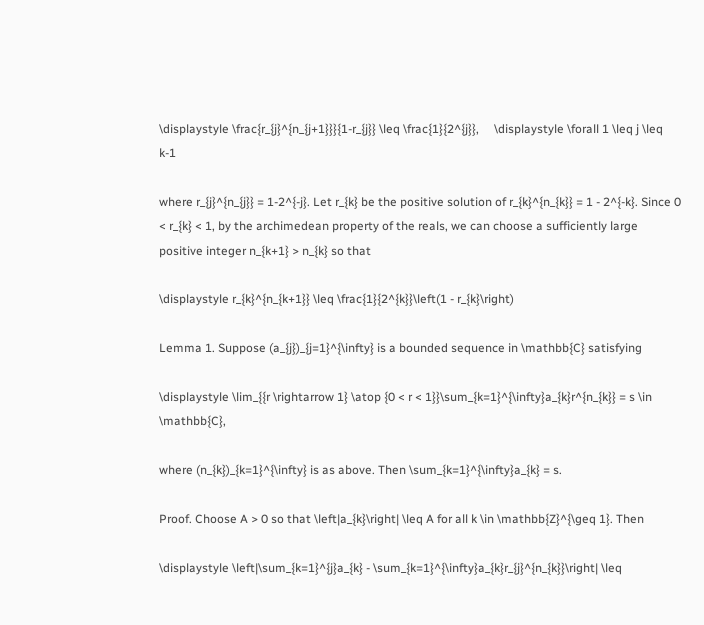\displaystyle \frac{r_{j}^{n_{j+1}}}{1-r_{j}} \leq \frac{1}{2^{j}},     \displaystyle \forall 1 \leq j \leq k-1

where r_{j}^{n_{j}} = 1-2^{-j}. Let r_{k} be the positive solution of r_{k}^{n_{k}} = 1 - 2^{-k}. Since 0 < r_{k} < 1, by the archimedean property of the reals, we can choose a sufficiently large positive integer n_{k+1} > n_{k} so that

\displaystyle r_{k}^{n_{k+1}} \leq \frac{1}{2^{k}}\left(1 - r_{k}\right)

Lemma 1. Suppose (a_{j})_{j=1}^{\infty} is a bounded sequence in \mathbb{C} satisfying

\displaystyle \lim_{{r \rightarrow 1} \atop {0 < r < 1}}\sum_{k=1}^{\infty}a_{k}r^{n_{k}} = s \in \mathbb{C},

where (n_{k})_{k=1}^{\infty} is as above. Then \sum_{k=1}^{\infty}a_{k} = s.

Proof. Choose A > 0 so that \left|a_{k}\right| \leq A for all k \in \mathbb{Z}^{\geq 1}. Then

\displaystyle \left|\sum_{k=1}^{j}a_{k} - \sum_{k=1}^{\infty}a_{k}r_{j}^{n_{k}}\right| \leq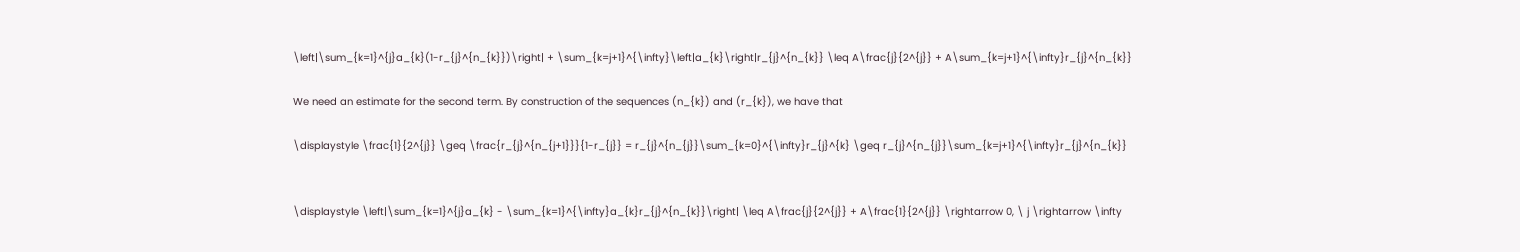\left|\sum_{k=1}^{j}a_{k}(1-r_{j}^{n_{k}})\right| + \sum_{k=j+1}^{\infty}\left|a_{k}\right|r_{j}^{n_{k}} \leq A\frac{j}{2^{j}} + A\sum_{k=j+1}^{\infty}r_{j}^{n_{k}}

We need an estimate for the second term. By construction of the sequences (n_{k}) and (r_{k}), we have that

\displaystyle \frac{1}{2^{j}} \geq \frac{r_{j}^{n_{j+1}}}{1-r_{j}} = r_{j}^{n_{j}}\sum_{k=0}^{\infty}r_{j}^{k} \geq r_{j}^{n_{j}}\sum_{k=j+1}^{\infty}r_{j}^{n_{k}}


\displaystyle \left|\sum_{k=1}^{j}a_{k} - \sum_{k=1}^{\infty}a_{k}r_{j}^{n_{k}}\right| \leq A\frac{j}{2^{j}} + A\frac{1}{2^{j}} \rightarrow 0, \ j \rightarrow \infty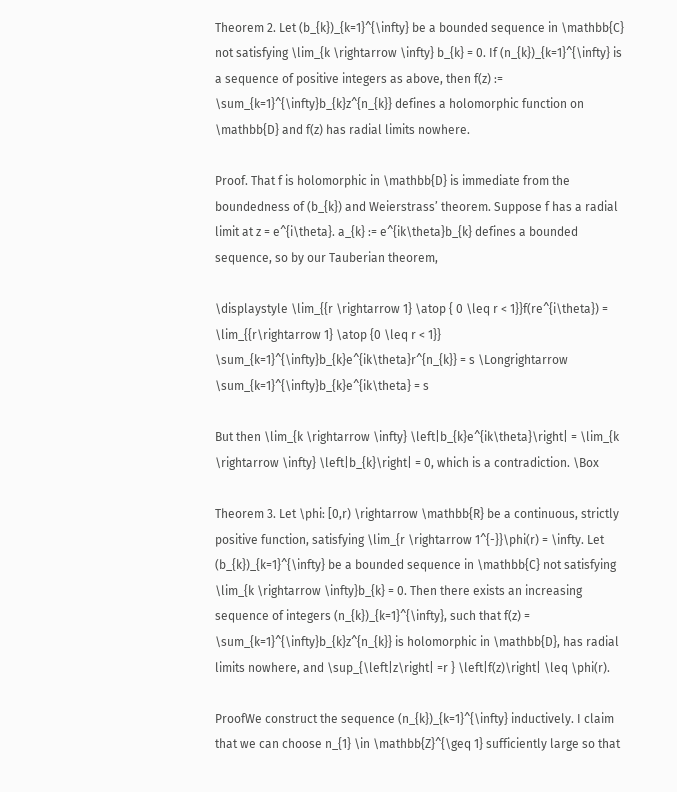Theorem 2. Let (b_{k})_{k=1}^{\infty} be a bounded sequence in \mathbb{C} not satisfying \lim_{k \rightarrow \infty} b_{k} = 0. If (n_{k})_{k=1}^{\infty} is a sequence of positive integers as above, then f(z) := \sum_{k=1}^{\infty}b_{k}z^{n_{k}} defines a holomorphic function on \mathbb{D} and f(z) has radial limits nowhere.

Proof. That f is holomorphic in \mathbb{D} is immediate from the boundedness of (b_{k}) and Weierstrass’ theorem. Suppose f has a radial limit at z = e^{i\theta}. a_{k} := e^{ik\theta}b_{k} defines a bounded sequence, so by our Tauberian theorem,

\displaystyle \lim_{{r \rightarrow 1} \atop { 0 \leq r < 1}}f(re^{i\theta}) = \lim_{{r\rightarrow 1} \atop {0 \leq r < 1}} \sum_{k=1}^{\infty}b_{k}e^{ik\theta}r^{n_{k}} = s \Longrightarrow \sum_{k=1}^{\infty}b_{k}e^{ik\theta} = s

But then \lim_{k \rightarrow \infty} \left|b_{k}e^{ik\theta}\right| = \lim_{k \rightarrow \infty} \left|b_{k}\right| = 0, which is a contradiction. \Box

Theorem 3. Let \phi: [0,r) \rightarrow \mathbb{R} be a continuous, strictly positive function, satisfying \lim_{r \rightarrow 1^{-}}\phi(r) = \infty. Let (b_{k})_{k=1}^{\infty} be a bounded sequence in \mathbb{C} not satisfying \lim_{k \rightarrow \infty}b_{k} = 0. Then there exists an increasing sequence of integers (n_{k})_{k=1}^{\infty}, such that f(z) = \sum_{k=1}^{\infty}b_{k}z^{n_{k}} is holomorphic in \mathbb{D}, has radial limits nowhere, and \sup_{\left|z\right| =r } \left|f(z)\right| \leq \phi(r).

ProofWe construct the sequence (n_{k})_{k=1}^{\infty} inductively. I claim that we can choose n_{1} \in \mathbb{Z}^{\geq 1} sufficiently large so that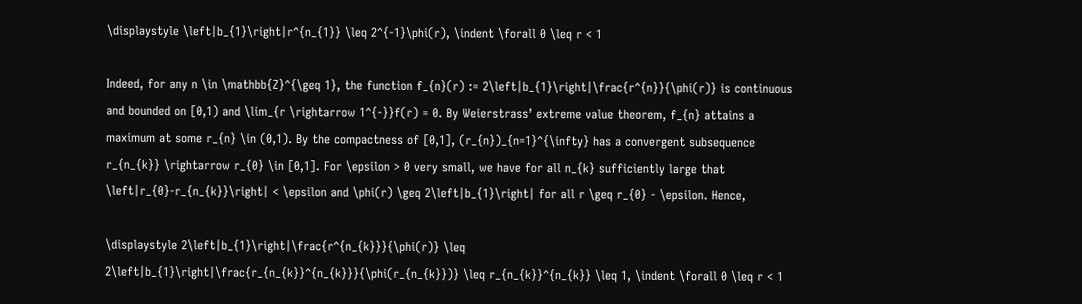\displaystyle \left|b_{1}\right|r^{n_{1}} \leq 2^{-1}\phi(r), \indent \forall 0 \leq r < 1

Indeed, for any n \in \mathbb{Z}^{\geq 1}, the function f_{n}(r) := 2\left|b_{1}\right|\frac{r^{n}}{\phi(r)} is continuous and bounded on [0,1) and \lim_{r \rightarrow 1^{-}}f(r) = 0. By Weierstrass’ extreme value theorem, f_{n} attains a maximum at some r_{n} \in (0,1). By the compactness of [0,1], (r_{n})_{n=1}^{\infty} has a convergent subsequence r_{n_{k}} \rightarrow r_{0} \in [0,1]. For \epsilon > 0 very small, we have for all n_{k} sufficiently large that \left|r_{0}-r_{n_{k}}\right| < \epsilon and \phi(r) \geq 2\left|b_{1}\right| for all r \geq r_{0} - \epsilon. Hence,

\displaystyle 2\left|b_{1}\right|\frac{r^{n_{k}}}{\phi(r)} \leq 2\left|b_{1}\right|\frac{r_{n_{k}}^{n_{k}}}{\phi(r_{n_{k}})} \leq r_{n_{k}}^{n_{k}} \leq 1, \indent \forall 0 \leq r < 1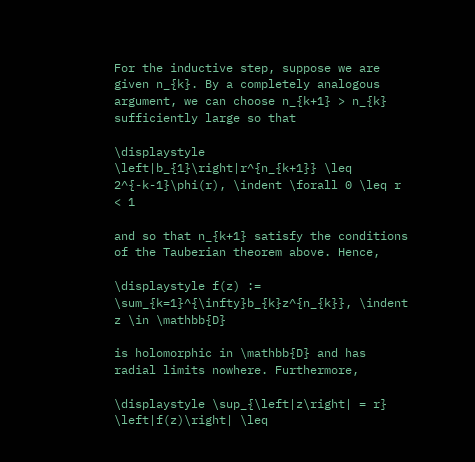For the inductive step, suppose we are given n_{k}. By a completely analogous argument, we can choose n_{k+1} > n_{k} sufficiently large so that

\displaystyle \left|b_{1}\right|r^{n_{k+1}} \leq 2^{-k-1}\phi(r), \indent \forall 0 \leq r < 1

and so that n_{k+1} satisfy the conditions of the Tauberian theorem above. Hence,

\displaystyle f(z) := \sum_{k=1}^{\infty}b_{k}z^{n_{k}}, \indent z \in \mathbb{D}

is holomorphic in \mathbb{D} and has radial limits nowhere. Furthermore,

\displaystyle \sup_{\left|z\right| = r} \left|f(z)\right| \leq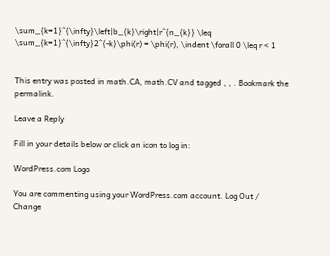\sum_{k=1}^{\infty}\left|b_{k}\right|r^{n_{k}} \leq \sum_{k=1}^{\infty}2^{-k}\phi(r) = \phi(r), \indent \forall 0 \leq r < 1


This entry was posted in math.CA, math.CV and tagged , , . Bookmark the permalink.

Leave a Reply

Fill in your details below or click an icon to log in:

WordPress.com Logo

You are commenting using your WordPress.com account. Log Out /  Change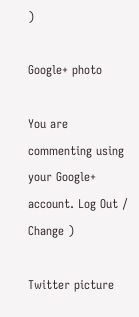)

Google+ photo

You are commenting using your Google+ account. Log Out /  Change )

Twitter picture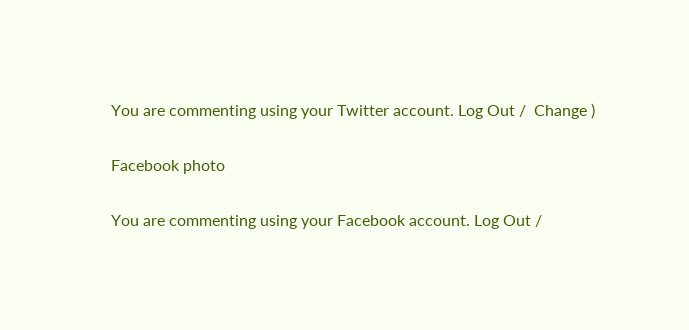You are commenting using your Twitter account. Log Out /  Change )

Facebook photo

You are commenting using your Facebook account. Log Out /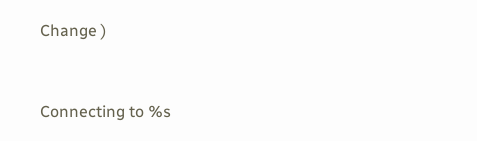Change )


Connecting to %s